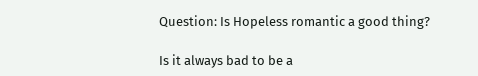Question: Is Hopeless romantic a good thing?

Is it always bad to be a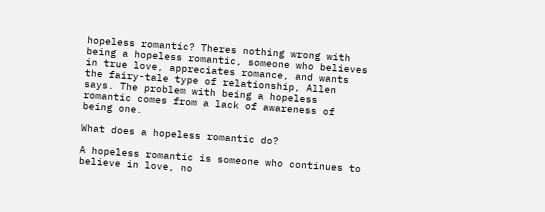hopeless romantic? Theres nothing wrong with being a hopeless romantic, someone who believes in true love, appreciates romance, and wants the fairy-tale type of relationship, Allen says. The problem with being a hopeless romantic comes from a lack of awareness of being one.

What does a hopeless romantic do?

A hopeless romantic is someone who continues to believe in love, no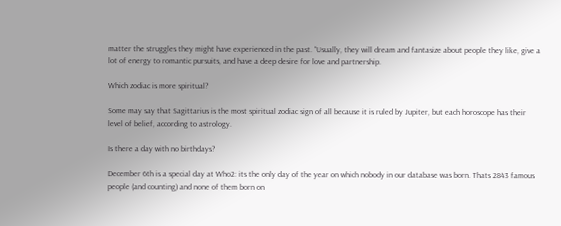matter the struggles they might have experienced in the past. “Usually, they will dream and fantasize about people they like, give a lot of energy to romantic pursuits, and have a deep desire for love and partnership.

Which zodiac is more spiritual?

Some may say that Sagittarius is the most spiritual zodiac sign of all because it is ruled by Jupiter, but each horoscope has their level of belief, according to astrology.

Is there a day with no birthdays?

December 6th is a special day at Who2: its the only day of the year on which nobody in our database was born. Thats 2843 famous people (and counting) and none of them born on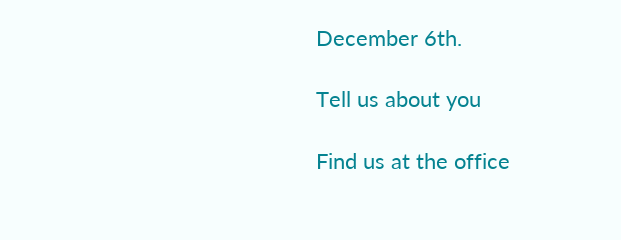December 6th.

Tell us about you

Find us at the office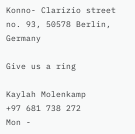Konno- Clarizio street no. 93, 50578 Berlin, Germany

Give us a ring

Kaylah Molenkamp
+97 681 738 272
Mon -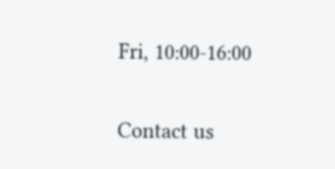Fri, 10:00-16:00

Contact us